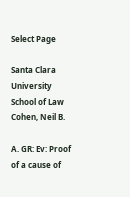Select Page

Santa Clara University School of Law
Cohen, Neil B.

A. GR: Ev: Proof of a cause of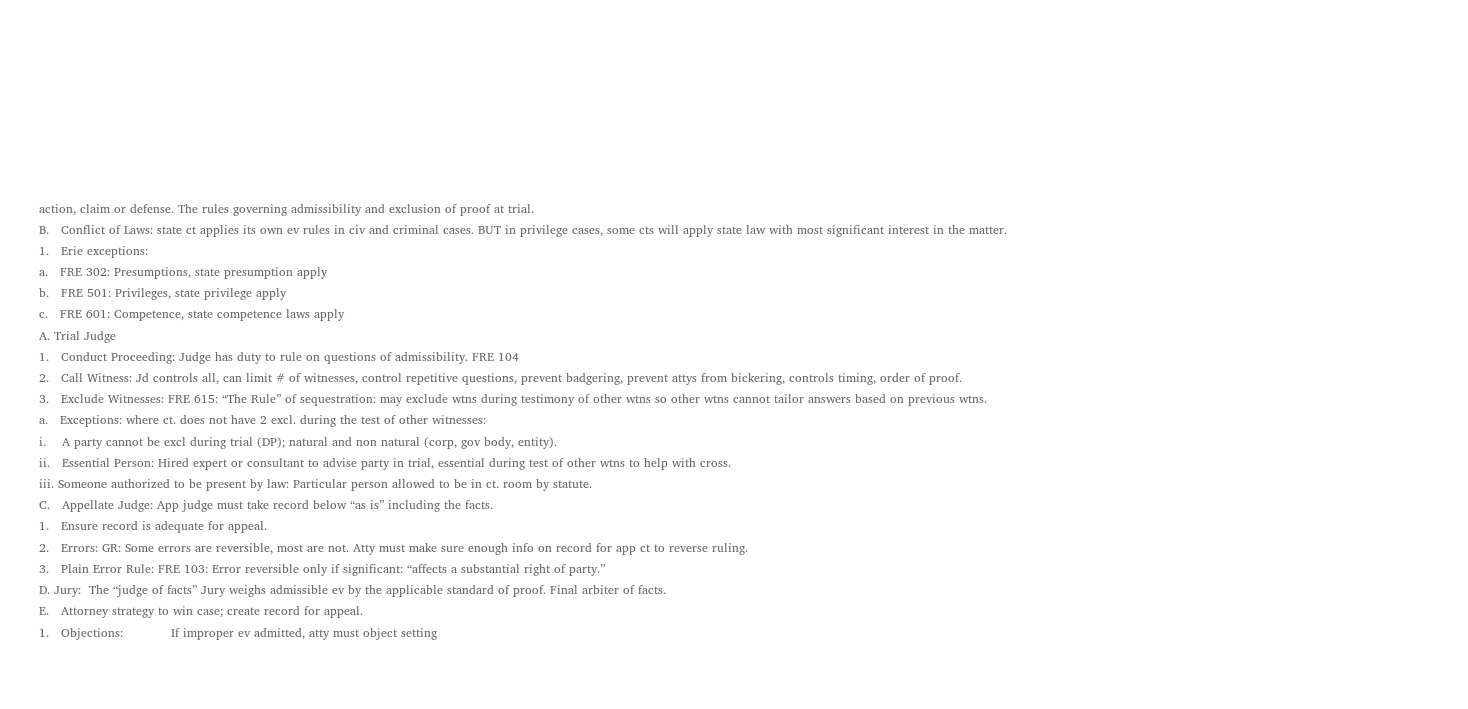action, claim or defense. The rules governing admissibility and exclusion of proof at trial.
B.   Conflict of Laws: state ct applies its own ev rules in civ and criminal cases. BUT in privilege cases, some cts will apply state law with most significant interest in the matter.
1.   Erie exceptions:
a.   FRE 302: Presumptions, state presumption apply
b.   FRE 501: Privileges, state privilege apply
c.   FRE 601: Competence, state competence laws apply
A. Trial Judge
1.   Conduct Proceeding: Judge has duty to rule on questions of admissibility. FRE 104
2.   Call Witness: Jd controls all, can limit # of witnesses, control repetitive questions, prevent badgering, prevent attys from bickering, controls timing, order of proof.
3.   Exclude Witnesses: FRE 615: “The Rule” of sequestration: may exclude wtns during testimony of other wtns so other wtns cannot tailor answers based on previous wtns.
a.   Exceptions: where ct. does not have 2 excl. during the test of other witnesses:
i.    A party cannot be excl during trial (DP); natural and non natural (corp, gov body, entity).
ii.   Essential Person: Hired expert or consultant to advise party in trial, essential during test of other wtns to help with cross.
iii. Someone authorized to be present by law: Particular person allowed to be in ct. room by statute.
C.   Appellate Judge: App judge must take record below “as is” including the facts.
1.   Ensure record is adequate for appeal.
2.   Errors: GR: Some errors are reversible, most are not. Atty must make sure enough info on record for app ct to reverse ruling.
3.   Plain Error Rule: FRE 103: Error reversible only if significant: “affects a substantial right of party.”
D. Jury:  The “judge of facts” Jury weighs admissible ev by the applicable standard of proof. Final arbiter of facts.
E.   Attorney strategy to win case; create record for appeal.
1.   Objections:            If improper ev admitted, atty must object setting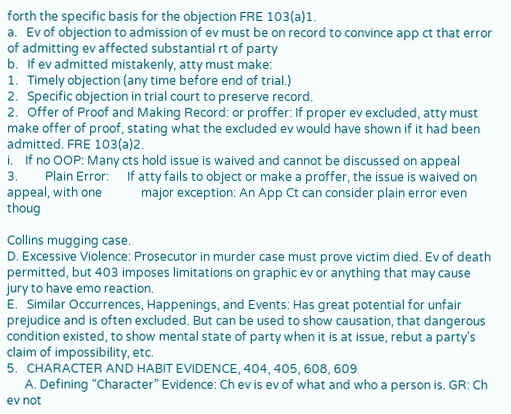forth the specific basis for the objection FRE 103(a)1.
a.   Ev of objection to admission of ev must be on record to convince app ct that error of admitting ev affected substantial rt of party
b.   If ev admitted mistakenly, atty must make:
1.   Timely objection (any time before end of trial.)
2.   Specific objection in trial court to preserve record.
2.   Offer of Proof and Making Record: or proffer: If proper ev excluded, atty must make offer of proof, stating what the excluded ev would have shown if it had been admitted. FRE 103(a)2.
i.    If no OOP: Many cts hold issue is waived and cannot be discussed on appeal
3.         Plain Error:      If atty fails to object or make a proffer, the issue is waived on appeal, with one             major exception: An App Ct can consider plain error even thoug

Collins mugging case.
D. Excessive Violence: Prosecutor in murder case must prove victim died. Ev of death permitted, but 403 imposes limitations on graphic ev or anything that may cause jury to have emo reaction.
E.   Similar Occurrences, Happenings, and Events: Has great potential for unfair prejudice and is often excluded. But can be used to show causation, that dangerous condition existed, to show mental state of party when it is at issue, rebut a party’s claim of impossibility, etc.
5.   CHARACTER AND HABIT EVIDENCE, 404, 405, 608, 609
      A. Defining “Character” Evidence: Ch ev is ev of what and who a person is. GR: Ch ev not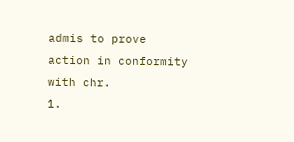admis to prove                  action in conformity with chr.
1.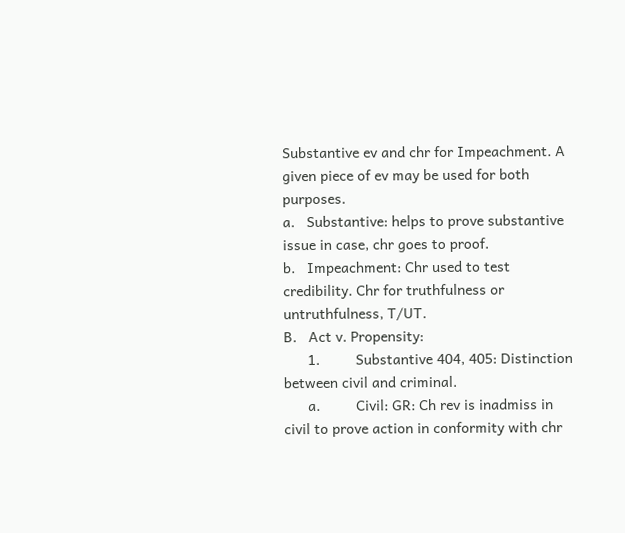Substantive ev and chr for Impeachment. A given piece of ev may be used for both purposes.
a.   Substantive: helps to prove substantive issue in case, chr goes to proof.
b.   Impeachment: Chr used to test credibility. Chr for truthfulness or untruthfulness, T/UT.
B.   Act v. Propensity:
      1.         Substantive 404, 405: Distinction between civil and criminal.
      a.         Civil: GR: Ch rev is inadmiss in civil to prove action in conformity with chr